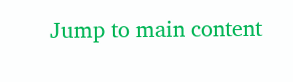Jump to main content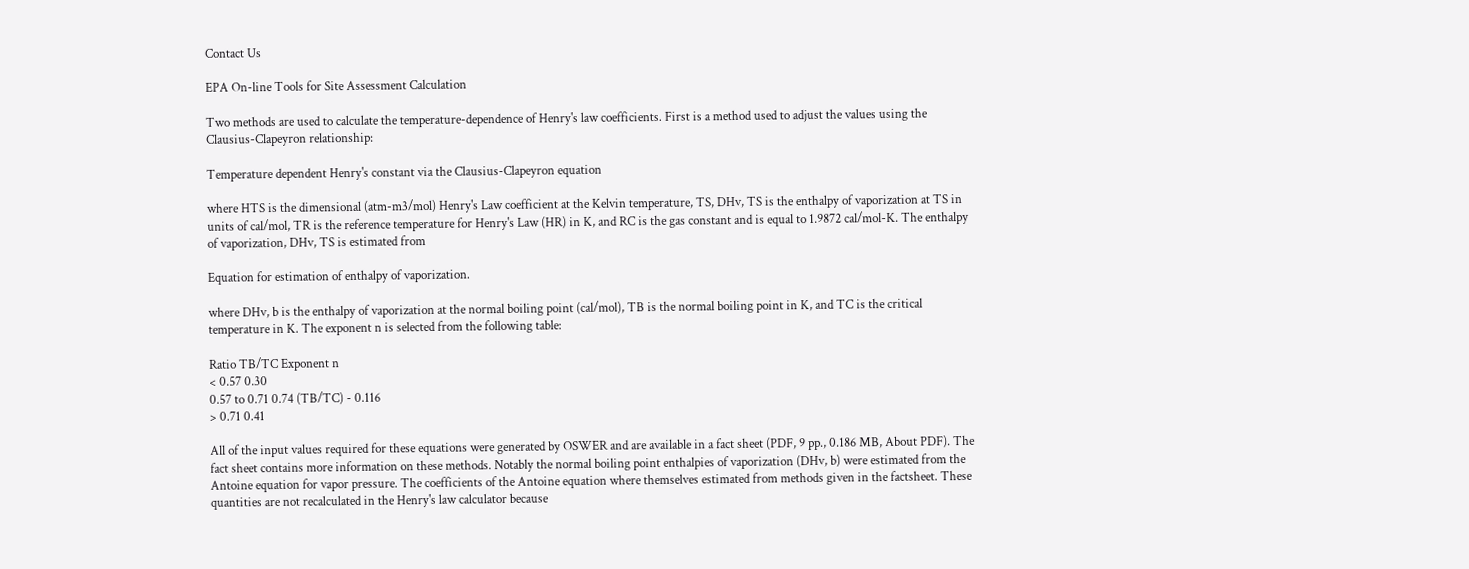Contact Us

EPA On-line Tools for Site Assessment Calculation

Two methods are used to calculate the temperature-dependence of Henry's law coefficients. First is a method used to adjust the values using the Clausius-Clapeyron relationship:

Temperature dependent Henry's constant via the Clausius-Clapeyron equation

where HTS is the dimensional (atm-m3/mol) Henry's Law coefficient at the Kelvin temperature, TS, DHv, TS is the enthalpy of vaporization at TS in units of cal/mol, TR is the reference temperature for Henry's Law (HR) in K, and RC is the gas constant and is equal to 1.9872 cal/mol-K. The enthalpy of vaporization, DHv, TS is estimated from

Equation for estimation of enthalpy of vaporization.

where DHv, b is the enthalpy of vaporization at the normal boiling point (cal/mol), TB is the normal boiling point in K, and TC is the critical temperature in K. The exponent n is selected from the following table:

Ratio TB/TC Exponent n
< 0.57 0.30
0.57 to 0.71 0.74 (TB/TC) - 0.116
> 0.71 0.41

All of the input values required for these equations were generated by OSWER and are available in a fact sheet (PDF, 9 pp., 0.186 MB, About PDF). The fact sheet contains more information on these methods. Notably the normal boiling point enthalpies of vaporization (DHv, b) were estimated from the Antoine equation for vapor pressure. The coefficients of the Antoine equation where themselves estimated from methods given in the factsheet. These quantities are not recalculated in the Henry's law calculator because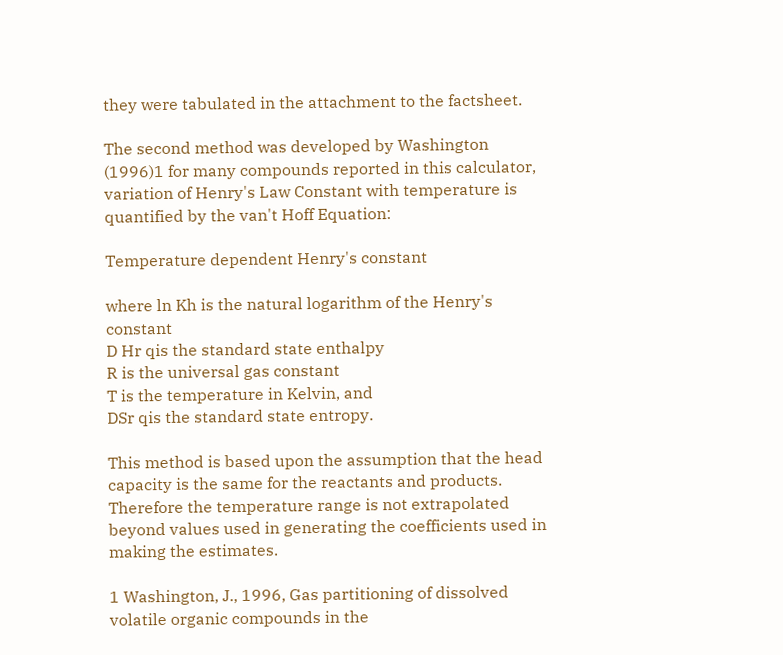they were tabulated in the attachment to the factsheet.

The second method was developed by Washington (1996)1 for many compounds reported in this calculator, variation of Henry's Law Constant with temperature is quantified by the van't Hoff Equation:

Temperature dependent Henry's constant

where ln Kh is the natural logarithm of the Henry's constant
D Hr qis the standard state enthalpy
R is the universal gas constant
T is the temperature in Kelvin, and
DSr qis the standard state entropy.

This method is based upon the assumption that the head capacity is the same for the reactants and products. Therefore the temperature range is not extrapolated beyond values used in generating the coefficients used in making the estimates.

1 Washington, J., 1996, Gas partitioning of dissolved volatile organic compounds in the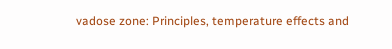vadose zone: Principles, temperature effects and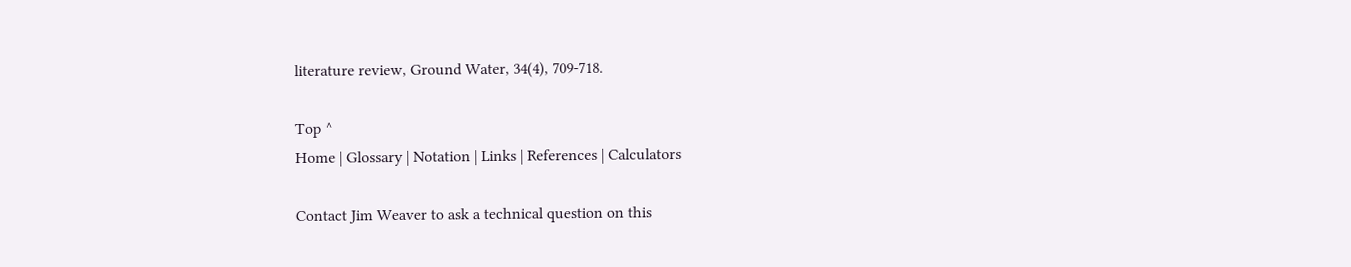literature review, Ground Water, 34(4), 709-718.

Top ^
Home | Glossary | Notation | Links | References | Calculators

Contact Jim Weaver to ask a technical question on this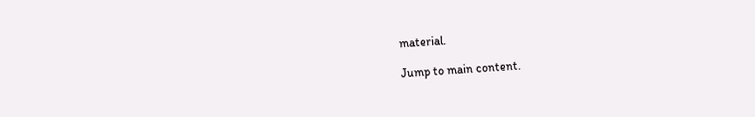material.

Jump to main content.